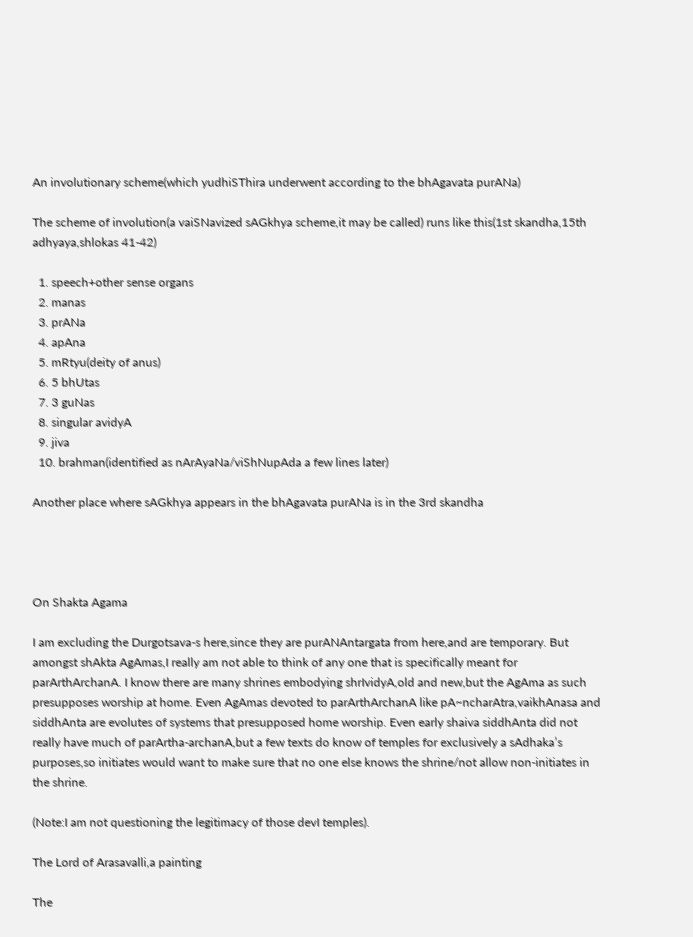An involutionary scheme(which yudhiSThira underwent according to the bhAgavata purANa)

The scheme of involution(a vaiSNavized sAGkhya scheme,it may be called) runs like this(1st skandha,15th adhyaya,shlokas 41-42)

  1. speech+other sense organs
  2. manas
  3. prANa
  4. apAna
  5. mRtyu(deity of anus)
  6. 5 bhUtas
  7. 3 guNas
  8. singular avidyA
  9. jiva
  10. brahman(identified as nArAyaNa/viShNupAda a few lines later)

Another place where sAGkhya appears in the bhAgavata purANa is in the 3rd skandha




On Shakta Agama

I am excluding the Durgotsava-s here,since they are purANAntargata from here,and are temporary. But amongst shAkta AgAmas,I really am not able to think of any one that is specifically meant for parArthArchanA. I know there are many shrines embodying shrIvidyA,old and new,but the AgAma as such presupposes worship at home. Even AgAmas devoted to parArthArchanA like pA~ncharAtra,vaikhAnasa and siddhAnta are evolutes of systems that presupposed home worship. Even early shaiva siddhAnta did not really have much of parArtha-archanA,but a few texts do know of temples for exclusively a sAdhaka’s purposes,so initiates would want to make sure that no one else knows the shrine/not allow non-initiates in the shrine.

(Note:I am not questioning the legitimacy of those devI temples).

The Lord of Arasavalli,a painting

The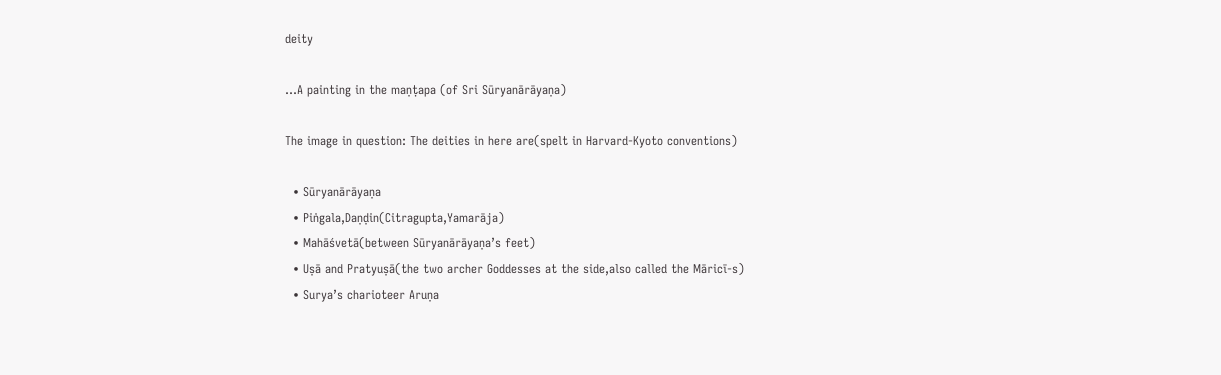deity

…A painting in the maṇṭapa (of Sri Sūryanārāyaṇa)

The image in question: The deities in here are(spelt in Harvard-Kyoto conventions)

  • Sūryanārāyaṇa
  • Piṅgala,Daṇḍin(Citragupta,Yamarāja)
  • Mahāśvetā(between Sūryanārāyaṇa’s feet)
  • Uṣā and Pratyuṣā(the two archer Goddesses at the side,also called the Māricī-s)
  • Surya’s charioteer Aruṇa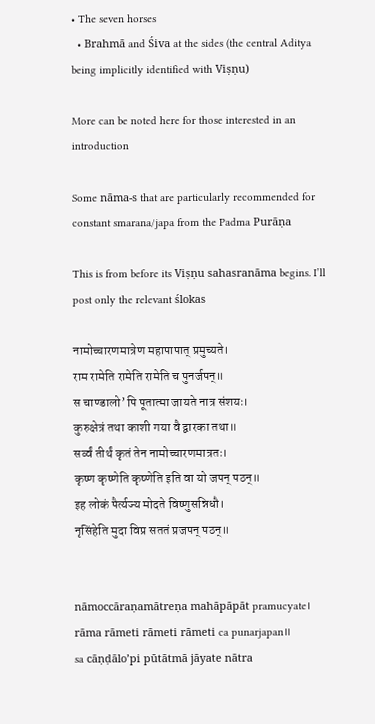• The seven horses
  • Brahmā and Śiva at the sides (the central Aditya being implicitly identified with Viṣṇu)

More can be noted here for those interested in an introduction

Some nāma-s that are particularly recommended for constant smarana/japa from the Padma Purāṇa

This is from before its Viṣṇu sahasranāma begins. I’ll post only the relevant ślokas

नामोच्चारणमात्रेण महापापात् प्रमुच्यते।
राम रामेति रामेति रामेति च पुनर्जपन्॥
स चाण्डालो’पि पूतात्मा जायते नात्र संशयः।
कुरुक्षेत्रं तथा काशी गया वै द्वारका तथा॥
सर्व्वं तीर्थं कृतं तेन नामोच्चारणमात्रतः।
कृष्ण कृष्णेति कृष्णेति इति वा यो जपन् पठन्॥
इह लोकं पैर्त्यज्य मोदते विष्णुसन्निधौ।
नृसिंहेति मुदा विप्र सततं प्रजपन् पठन्॥


nāmoccāraṇamātreṇa mahāpāpāt pramucyate।
rāma rāmeti rāmeti rāmeti ca punarjapan॥
sa cāṇḍālo’pi pūtātmā jāyate nātra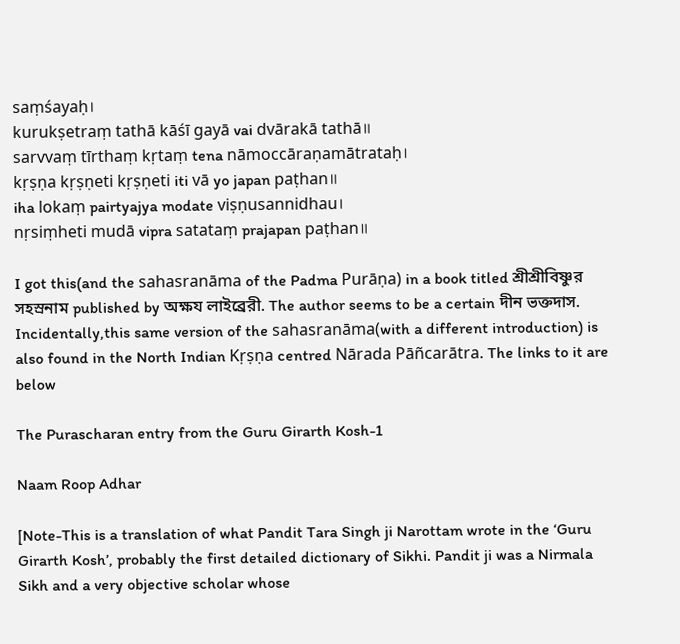saṃśayaḥ।
kurukṣetraṃ tathā kāśī gayā vai dvārakā tathā॥
sarvvaṃ tīrthaṃ kṛtaṃ tena nāmoccāraṇamātrataḥ।
kṛṣṇa kṛṣṇeti kṛṣṇeti iti vā yo japan paṭhan॥
iha lokaṃ pairtyajya modate viṣṇusannidhau।
nṛsiṃheti mudā vipra satataṃ prajapan paṭhan॥

I got this(and the sahasranāma of the Padma Purāṇa) in a book titled শ্রীশ্রীবিষ্ণুর সহস্রনাম published by অক্ষয লাইব্রেরী. The author seems to be a certain দীন ভক্তদাস. Incidentally,this same version of the sahasranāma(with a different introduction) is also found in the North Indian Kṛṣṇa centred Nārada Pāñcarātra. The links to it are below

The Purascharan entry from the Guru Girarth Kosh-1

Naam Roop Adhar

[Note-This is a translation of what Pandit Tara Singh ji Narottam wrote in the ‘Guru Girarth Kosh’, probably the first detailed dictionary of Sikhi. Pandit ji was a Nirmala Sikh and a very objective scholar whose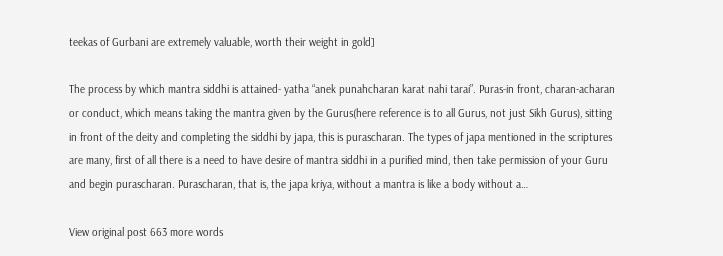teekas of Gurbani are extremely valuable, worth their weight in gold]

The process by which mantra siddhi is attained- yatha “anek punahcharan karat nahi tarai”. Puras-in front, charan-acharan or conduct, which means taking the mantra given by the Gurus(here reference is to all Gurus, not just Sikh Gurus), sitting in front of the deity and completing the siddhi by japa, this is purascharan. The types of japa mentioned in the scriptures are many, first of all there is a need to have desire of mantra siddhi in a purified mind, then take permission of your Guru and begin purascharan. Purascharan, that is, the japa kriya, without a mantra is like a body without a…

View original post 663 more words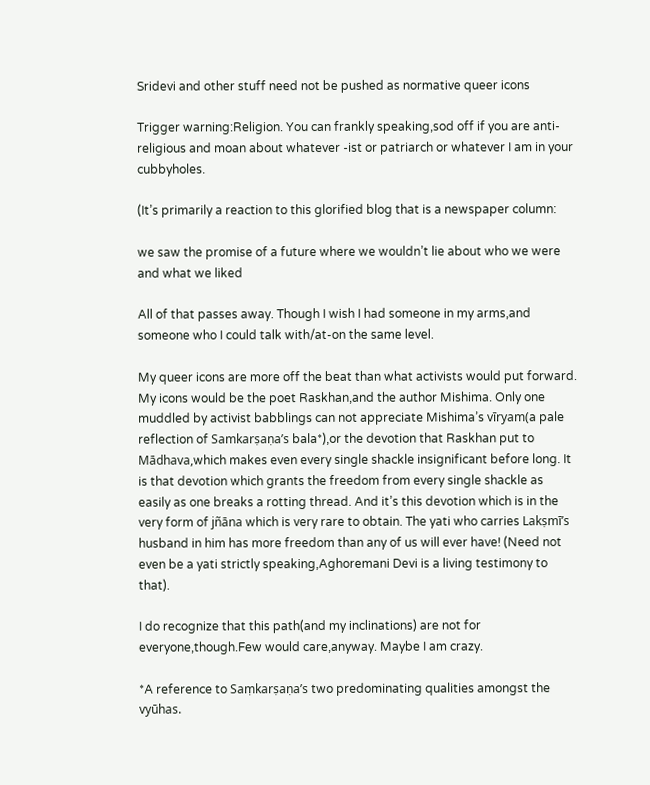Sridevi and other stuff need not be pushed as normative queer icons

Trigger warning:Religion. You can frankly speaking,sod off if you are anti-religious and moan about whatever -ist or patriarch or whatever I am in your cubbyholes.

(It’s primarily a reaction to this glorified blog that is a newspaper column:

we saw the promise of a future where we wouldn’t lie about who we were and what we liked

All of that passes away. Though I wish I had someone in my arms,and someone who I could talk with/at-on the same level.

My queer icons are more off the beat than what activists would put forward. My icons would be the poet Raskhan,and the author Mishima. Only one muddled by activist babblings can not appreciate Mishima’s vīryam(a pale reflection of Samkarṣaṇa’s bala*),or the devotion that Raskhan put to Mādhava,which makes even every single shackle insignificant before long. It is that devotion which grants the freedom from every single shackle as easily as one breaks a rotting thread. And it’s this devotion which is in the very form of jñāna which is very rare to obtain. The yati who carries Lakṣmī’s husband in him has more freedom than any of us will ever have! (Need not even be a yati strictly speaking,Aghoremani Devi is a living testimony to that).

I do recognize that this path(and my inclinations) are not for everyone,though.Few would care,anyway. Maybe I am crazy.

*A reference to Saṃkarṣaṇa’s two predominating qualities amongst the vyūhas.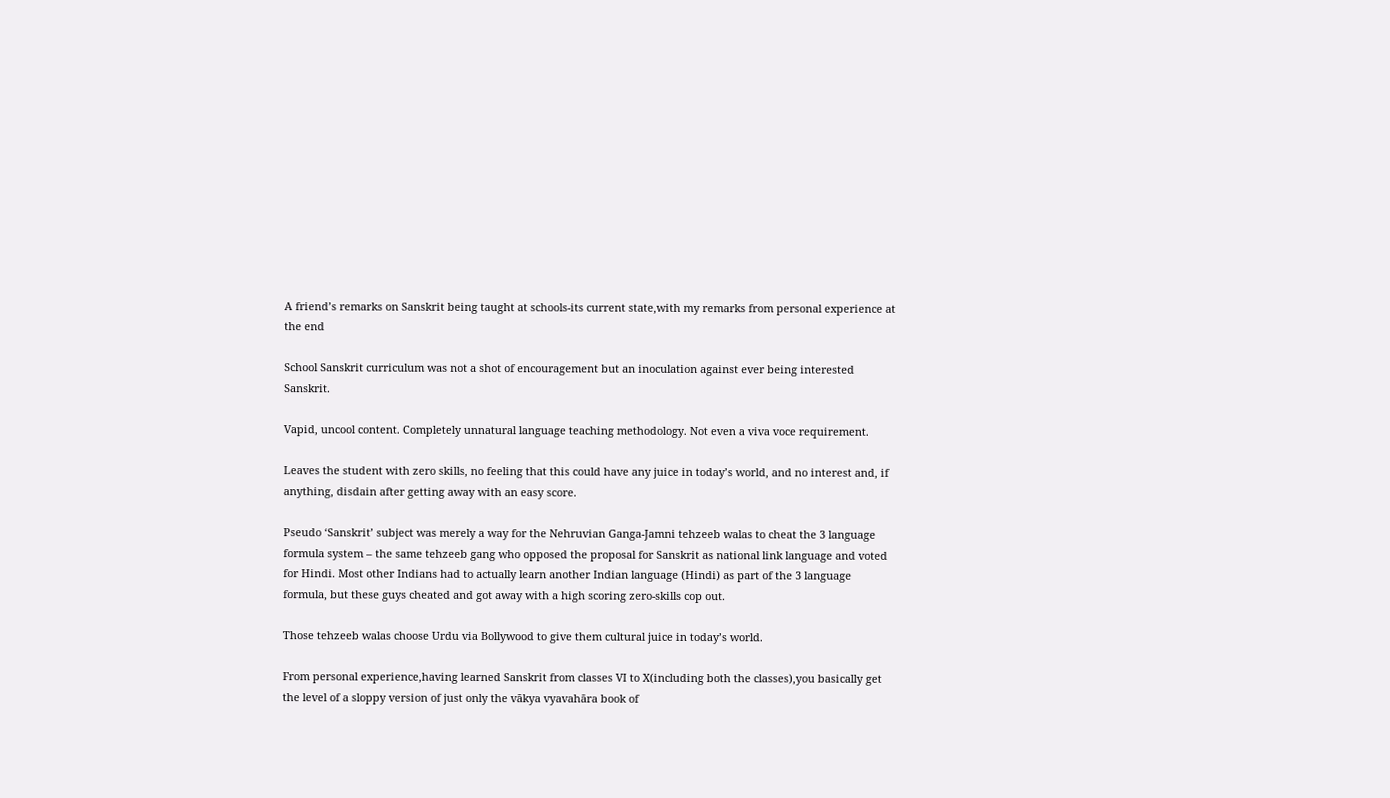A friend’s remarks on Sanskrit being taught at schools-its current state,with my remarks from personal experience at the end

School Sanskrit curriculum was not a shot of encouragement but an inoculation against ever being interested Sanskrit.

Vapid, uncool content. Completely unnatural language teaching methodology. Not even a viva voce requirement.

Leaves the student with zero skills, no feeling that this could have any juice in today’s world, and no interest and, if anything, disdain after getting away with an easy score.

Pseudo ‘Sanskrit’ subject was merely a way for the Nehruvian Ganga-Jamni tehzeeb walas to cheat the 3 language formula system – the same tehzeeb gang who opposed the proposal for Sanskrit as national link language and voted for Hindi. Most other Indians had to actually learn another Indian language (Hindi) as part of the 3 language formula, but these guys cheated and got away with a high scoring zero-skills cop out.

Those tehzeeb walas choose Urdu via Bollywood to give them cultural juice in today’s world.

From personal experience,having learned Sanskrit from classes VI to X(including both the classes),you basically get the level of a sloppy version of just only the vākya vyavahāra book of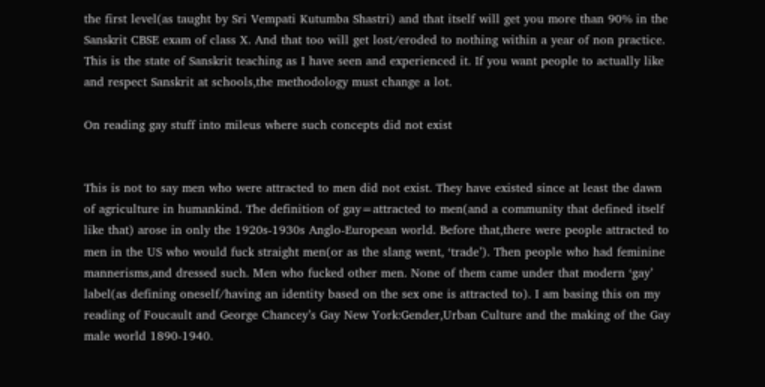the first level(as taught by Sri Vempati Kutumba Shastri) and that itself will get you more than 90% in the Sanskrit CBSE exam of class X. And that too will get lost/eroded to nothing within a year of non practice. This is the state of Sanskrit teaching as I have seen and experienced it. If you want people to actually like and respect Sanskrit at schools,the methodology must change a lot.

On reading gay stuff into mileus where such concepts did not exist


This is not to say men who were attracted to men did not exist. They have existed since at least the dawn of agriculture in humankind. The definition of gay=attracted to men(and a community that defined itself like that) arose in only the 1920s-1930s Anglo-European world. Before that,there were people attracted to men in the US who would fuck straight men(or as the slang went, ‘trade’). Then people who had feminine mannerisms,and dressed such. Men who fucked other men. None of them came under that modern ‘gay’ label(as defining oneself/having an identity based on the sex one is attracted to). I am basing this on my reading of Foucault and George Chancey’s Gay New York:Gender,Urban Culture and the making of the Gay male world 1890-1940.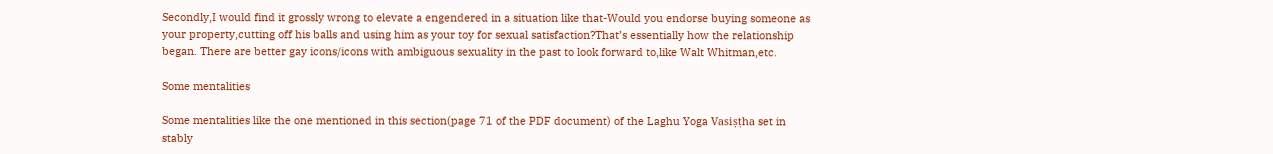Secondly,I would find it grossly wrong to elevate a engendered in a situation like that-Would you endorse buying someone as your property,cutting off his balls and using him as your toy for sexual satisfaction?That’s essentially how the relationship began. There are better gay icons/icons with ambiguous sexuality in the past to look forward to,like Walt Whitman,etc.

Some mentalities

Some mentalities like the one mentioned in this section(page 71 of the PDF document) of the Laghu Yoga Vasiṣṭha set in stably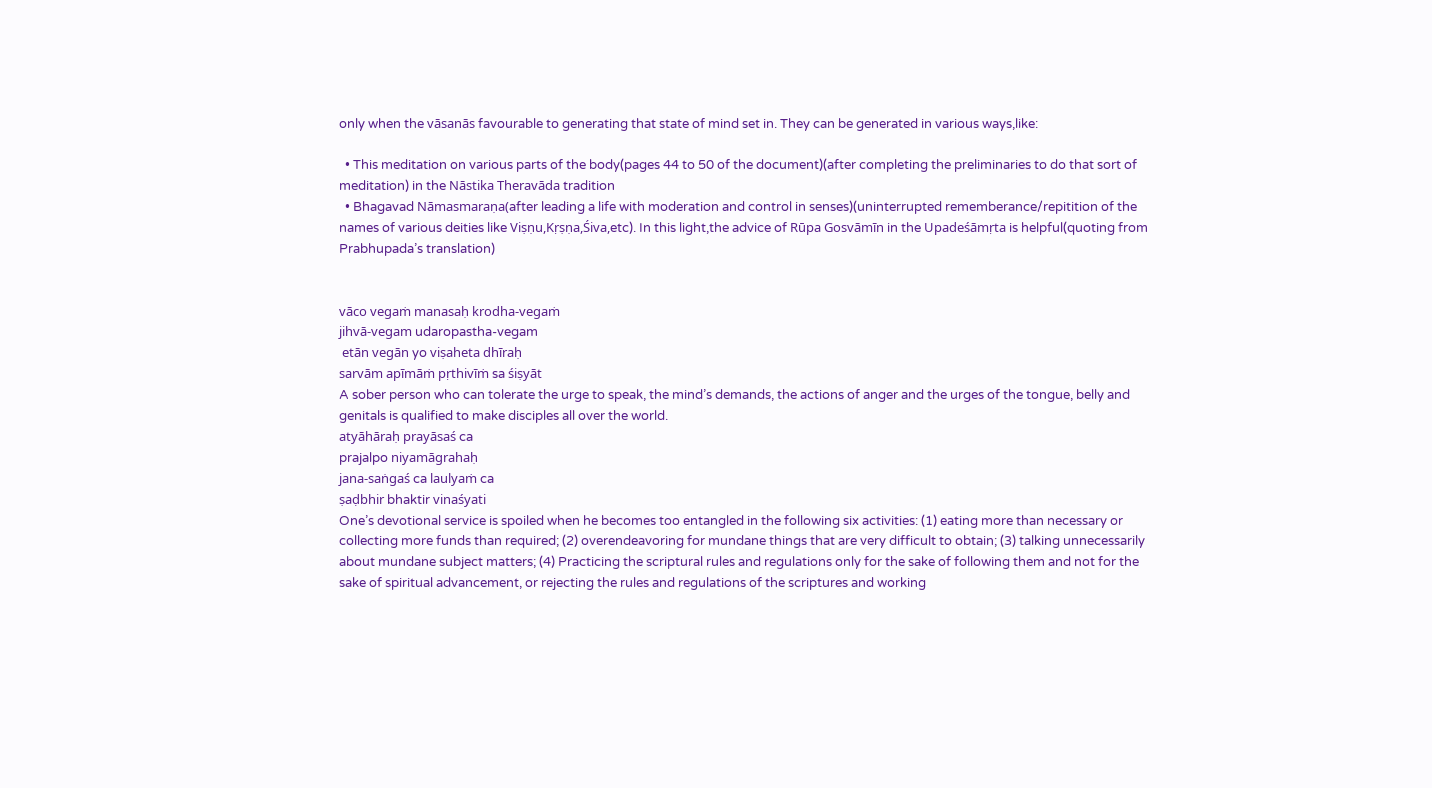only when the vāsanās favourable to generating that state of mind set in. They can be generated in various ways,like:

  • This meditation on various parts of the body(pages 44 to 50 of the document)(after completing the preliminaries to do that sort of meditation) in the Nāstika Theravāda tradition
  • Bhagavad Nāmasmaraṇa(after leading a life with moderation and control in senses)(uninterrupted rememberance/repitition of the names of various deities like Viṣṇu,Kṛṣṇa,Śiva,etc). In this light,the advice of Rūpa Gosvāmīn in the Upadeśāmṛta is helpful(quoting from Prabhupada’s translation)


vāco vegaṁ manasaḥ krodha-vegaṁ
jihvā-vegam udaropastha-vegam
 etān vegān yo viṣaheta dhīraḥ
sarvām apīmāṁ pṛthivīṁ sa śiṣyāt
A sober person who can tolerate the urge to speak, the mind’s demands, the actions of anger and the urges of the tongue, belly and genitals is qualified to make disciples all over the world.
atyāhāraḥ prayāsaś ca
prajalpo niyamāgrahaḥ
jana-saṅgaś ca laulyaṁ ca
ṣaḍbhir bhaktir vinaśyati
One’s devotional service is spoiled when he becomes too entangled in the following six activities: (1) eating more than necessary or collecting more funds than required; (2) overendeavoring for mundane things that are very difficult to obtain; (3) talking unnecessarily about mundane subject matters; (4) Practicing the scriptural rules and regulations only for the sake of following them and not for the sake of spiritual advancement, or rejecting the rules and regulations of the scriptures and working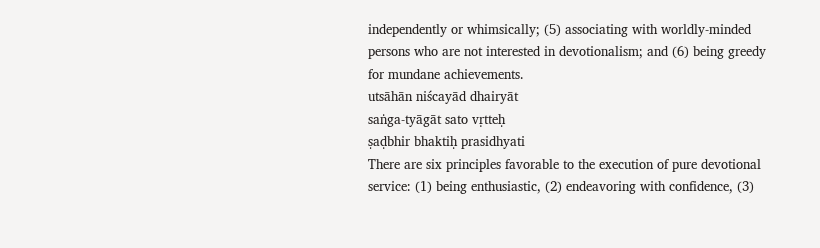independently or whimsically; (5) associating with worldly-minded persons who are not interested in devotionalism; and (6) being greedy for mundane achievements.
utsāhān niścayād dhairyāt
saṅga-tyāgāt sato vṛtteḥ
ṣaḍbhir bhaktiḥ prasidhyati
There are six principles favorable to the execution of pure devotional service: (1) being enthusiastic, (2) endeavoring with confidence, (3)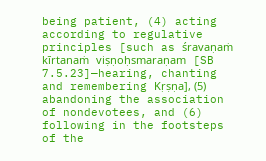being patient, (4) acting according to regulative principles [such as śravaṇaṁ kīrtanaṁ viṣṇoḥsmaraṇam [SB 7.5.23]—hearing, chanting and remembering Kṛṣṇa], (5) abandoning the association of nondevotees, and (6) following in the footsteps of the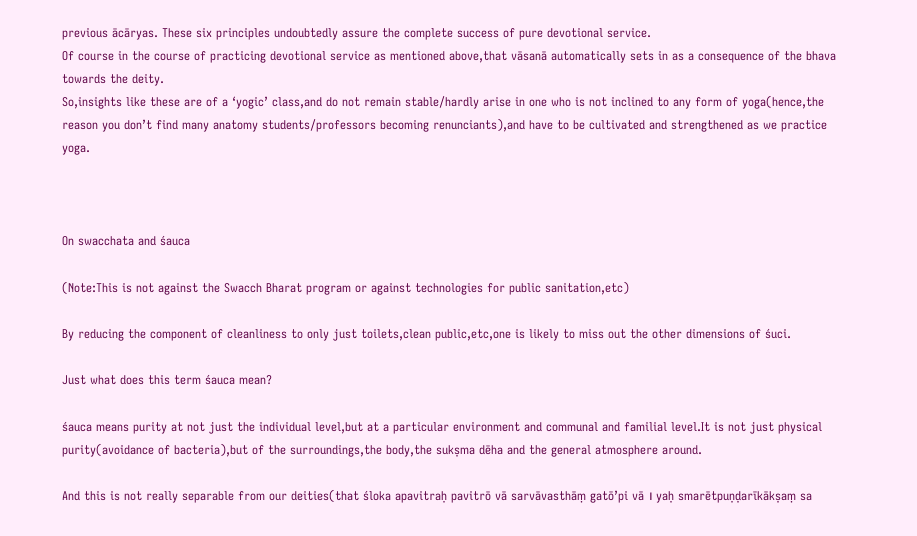previous ācāryas. These six principles undoubtedly assure the complete success of pure devotional service.
Of course in the course of practicing devotional service as mentioned above,that vāsanā automatically sets in as a consequence of the bhava towards the deity.
So,insights like these are of a ‘yogic’ class,and do not remain stable/hardly arise in one who is not inclined to any form of yoga(hence,the reason you don’t find many anatomy students/professors becoming renunciants),and have to be cultivated and strengthened as we practice yoga.



On swacchata and śauca

(Note:This is not against the Swacch Bharat program or against technologies for public sanitation,etc)

By reducing the component of cleanliness to only just toilets,clean public,etc,one is likely to miss out the other dimensions of śuci.

Just what does this term śauca mean?

śauca means purity at not just the individual level,but at a particular environment and communal and familial level.It is not just physical purity(avoidance of bacteria),but of the surroundings,the body,the sukṣma dēha and the general atmosphere around.

And this is not really separable from our deities(that śloka apavitraḥ pavitrō vā sarvāvasthāṃ gatō’pi vā । yaḥ smarētpuṇḍarīkākṣaṃ sa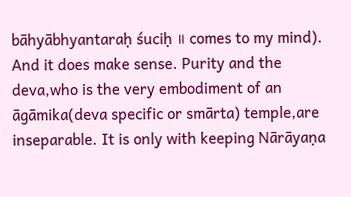bāhyābhyantaraḥ śuciḥ ॥ comes to my mind). And it does make sense. Purity and the deva,who is the very embodiment of an āgāmika(deva specific or smārta) temple,are inseparable. It is only with keeping Nārāyaṇa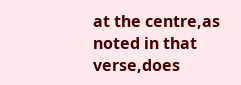at the centre,as noted in that verse,does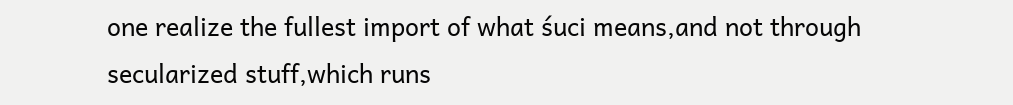one realize the fullest import of what śuci means,and not through secularized stuff,which runs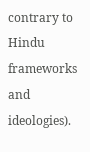contrary to Hindu frameworks and ideologies).